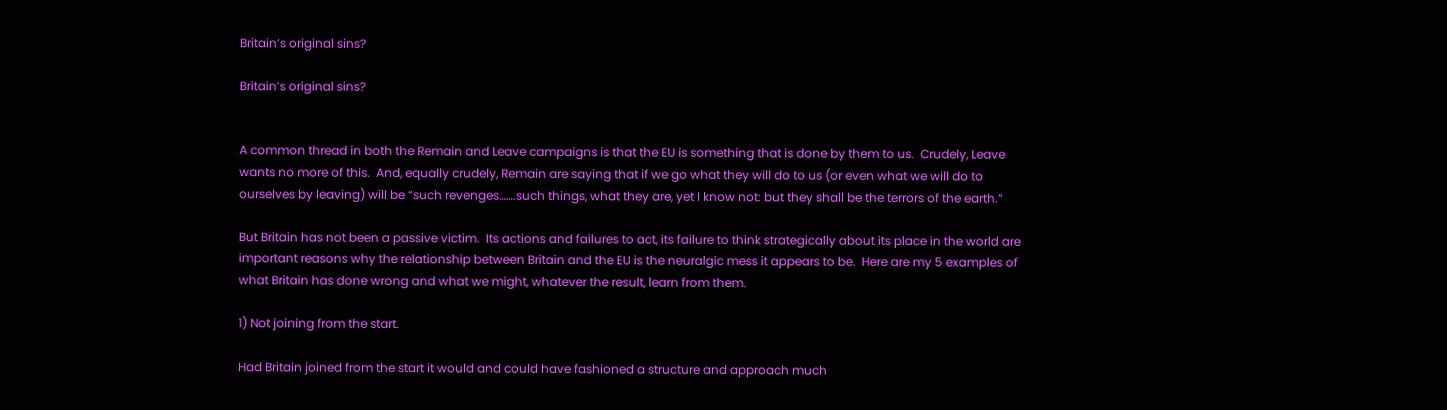Britain’s original sins?

Britain’s original sins?


A common thread in both the Remain and Leave campaigns is that the EU is something that is done by them to us.  Crudely, Leave wants no more of this.  And, equally crudely, Remain are saying that if we go what they will do to us (or even what we will do to ourselves by leaving) will be “such revenges…….such things, what they are, yet I know not: but they shall be the terrors of the earth.”

But Britain has not been a passive victim.  Its actions and failures to act, its failure to think strategically about its place in the world are important reasons why the relationship between Britain and the EU is the neuralgic mess it appears to be.  Here are my 5 examples of what Britain has done wrong and what we might, whatever the result, learn from them.

1) Not joining from the start.

Had Britain joined from the start it would and could have fashioned a structure and approach much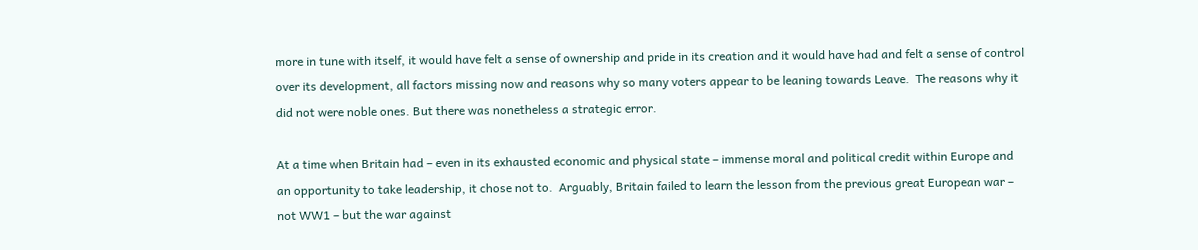more in tune with itself, it would have felt a sense of ownership and pride in its creation and it would have had and felt a sense of control over its development, all factors missing now and reasons why so many voters appear to be leaning towards Leave.  The reasons why it did not were noble ones. But there was nonetheless a strategic error.

At a time when Britain had – even in its exhausted economic and physical state – immense moral and political credit within Europe and an opportunity to take leadership, it chose not to.  Arguably, Britain failed to learn the lesson from the previous great European war – not WW1 – but the war against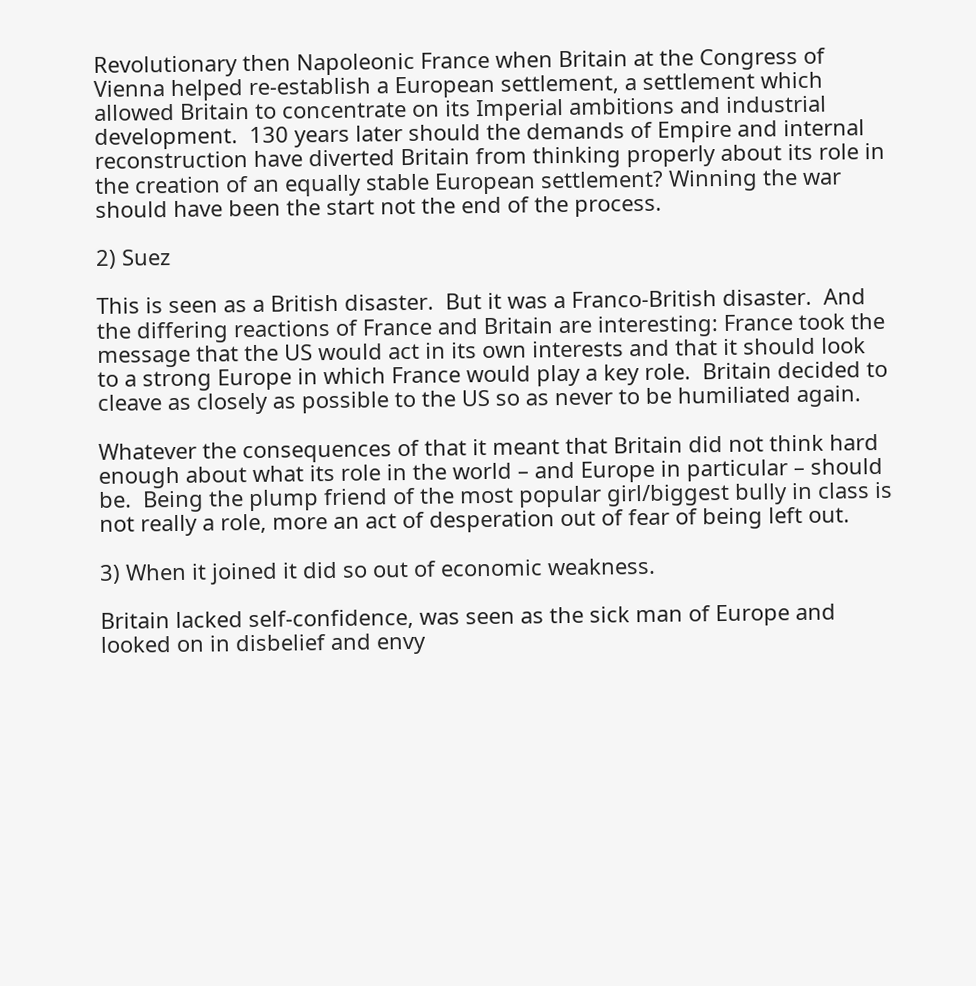Revolutionary then Napoleonic France when Britain at the Congress of Vienna helped re-establish a European settlement, a settlement which allowed Britain to concentrate on its Imperial ambitions and industrial development.  130 years later should the demands of Empire and internal reconstruction have diverted Britain from thinking properly about its role in the creation of an equally stable European settlement? Winning the war should have been the start not the end of the process.

2) Suez

This is seen as a British disaster.  But it was a Franco-British disaster.  And the differing reactions of France and Britain are interesting: France took the message that the US would act in its own interests and that it should look to a strong Europe in which France would play a key role.  Britain decided to cleave as closely as possible to the US so as never to be humiliated again.

Whatever the consequences of that it meant that Britain did not think hard enough about what its role in the world – and Europe in particular – should be.  Being the plump friend of the most popular girl/biggest bully in class is not really a role, more an act of desperation out of fear of being left out.

3) When it joined it did so out of economic weakness.

Britain lacked self-confidence, was seen as the sick man of Europe and looked on in disbelief and envy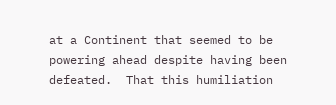at a Continent that seemed to be powering ahead despite having been defeated.  That this humiliation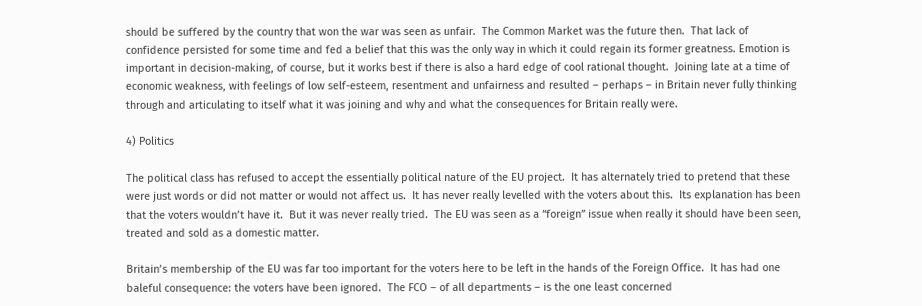should be suffered by the country that won the war was seen as unfair.  The Common Market was the future then.  That lack of confidence persisted for some time and fed a belief that this was the only way in which it could regain its former greatness. Emotion is important in decision-making, of course, but it works best if there is also a hard edge of cool rational thought.  Joining late at a time of economic weakness, with feelings of low self-esteem, resentment and unfairness and resulted – perhaps – in Britain never fully thinking through and articulating to itself what it was joining and why and what the consequences for Britain really were.

4) Politics

The political class has refused to accept the essentially political nature of the EU project.  It has alternately tried to pretend that these were just words or did not matter or would not affect us.  It has never really levelled with the voters about this.  Its explanation has been that the voters wouldn’t have it.  But it was never really tried.  The EU was seen as a “foreign” issue when really it should have been seen, treated and sold as a domestic matter.

Britain’s membership of the EU was far too important for the voters here to be left in the hands of the Foreign Office.  It has had one baleful consequence: the voters have been ignored.  The FCO – of all departments – is the one least concerned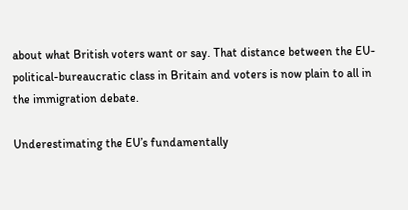about what British voters want or say. That distance between the EU-political-bureaucratic class in Britain and voters is now plain to all in the immigration debate.

Underestimating the EU’s fundamentally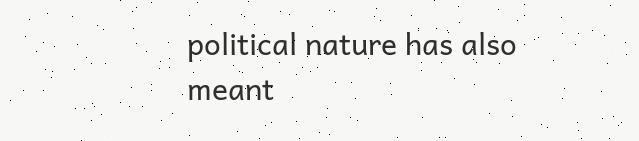political nature has also meant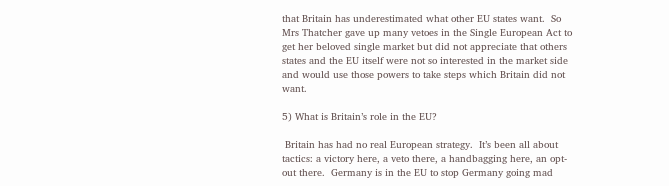that Britain has underestimated what other EU states want.  So Mrs Thatcher gave up many vetoes in the Single European Act to get her beloved single market but did not appreciate that others states and the EU itself were not so interested in the market side and would use those powers to take steps which Britain did not want.

5) What is Britain’s role in the EU?

 Britain has had no real European strategy.  It’s been all about tactics: a victory here, a veto there, a handbagging here, an opt-out there.  Germany is in the EU to stop Germany going mad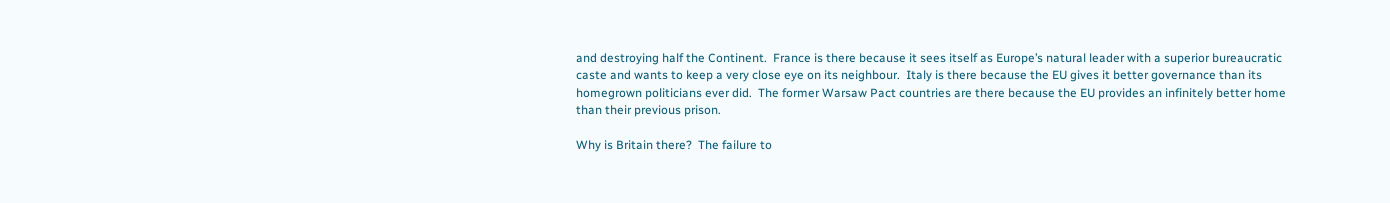and destroying half the Continent.  France is there because it sees itself as Europe’s natural leader with a superior bureaucratic caste and wants to keep a very close eye on its neighbour.  Italy is there because the EU gives it better governance than its homegrown politicians ever did.  The former Warsaw Pact countries are there because the EU provides an infinitely better home than their previous prison.

Why is Britain there?  The failure to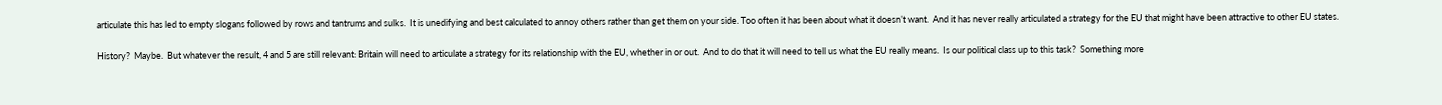articulate this has led to empty slogans followed by rows and tantrums and sulks.  It is unedifying and best calculated to annoy others rather than get them on your side. Too often it has been about what it doesn’t want.  And it has never really articulated a strategy for the EU that might have been attractive to other EU states.

History?  Maybe.  But whatever the result, 4 and 5 are still relevant: Britain will need to articulate a strategy for its relationship with the EU, whether in or out.  And to do that it will need to tell us what the EU really means.  Is our political class up to this task?  Something more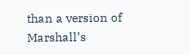than a version of Marshall’s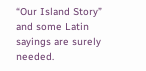“Our Island Story” and some Latin sayings are surely needed.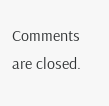Comments are closed.